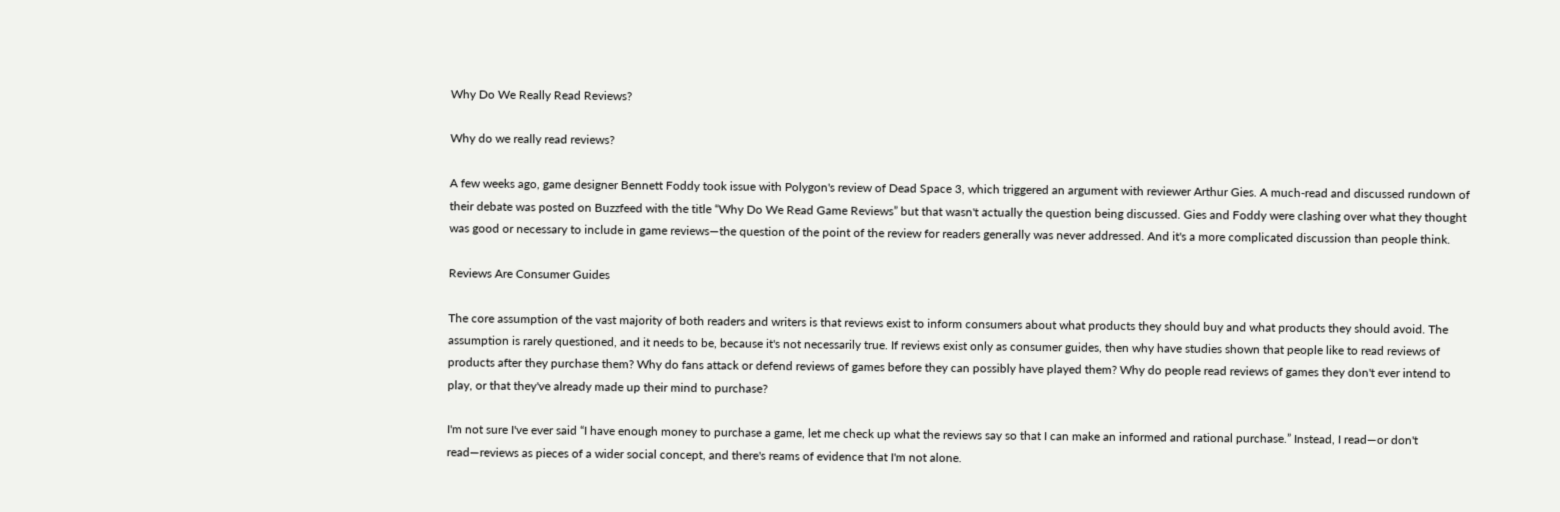Why Do We Really Read Reviews?

Why do we really read reviews?

A few weeks ago, game designer Bennett Foddy took issue with Polygon's review of Dead Space 3, which triggered an argument with reviewer Arthur Gies. A much-read and discussed rundown of their debate was posted on Buzzfeed with the title “Why Do We Read Game Reviews” but that wasn't actually the question being discussed. Gies and Foddy were clashing over what they thought was good or necessary to include in game reviews—the question of the point of the review for readers generally was never addressed. And it's a more complicated discussion than people think.

Reviews Are Consumer Guides

The core assumption of the vast majority of both readers and writers is that reviews exist to inform consumers about what products they should buy and what products they should avoid. The assumption is rarely questioned, and it needs to be, because it's not necessarily true. If reviews exist only as consumer guides, then why have studies shown that people like to read reviews of products after they purchase them? Why do fans attack or defend reviews of games before they can possibly have played them? Why do people read reviews of games they don't ever intend to play, or that they've already made up their mind to purchase?

I'm not sure I've ever said “I have enough money to purchase a game, let me check up what the reviews say so that I can make an informed and rational purchase.” Instead, I read—or don't read—reviews as pieces of a wider social concept, and there's reams of evidence that I'm not alone.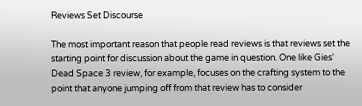Reviews Set Discourse

The most important reason that people read reviews is that reviews set the starting point for discussion about the game in question. One like Gies' Dead Space 3 review, for example, focuses on the crafting system to the point that anyone jumping off from that review has to consider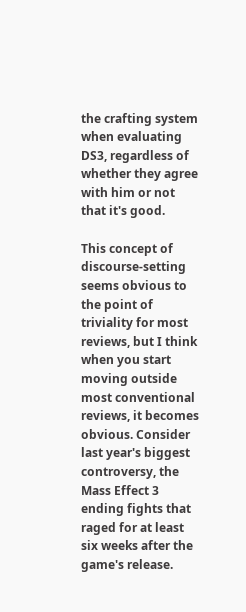the crafting system when evaluating DS3, regardless of whether they agree with him or not that it's good.

This concept of discourse-setting seems obvious to the point of triviality for most reviews, but I think when you start moving outside most conventional reviews, it becomes obvious. Consider last year's biggest controversy, the Mass Effect 3 ending fights that raged for at least six weeks after the game's release.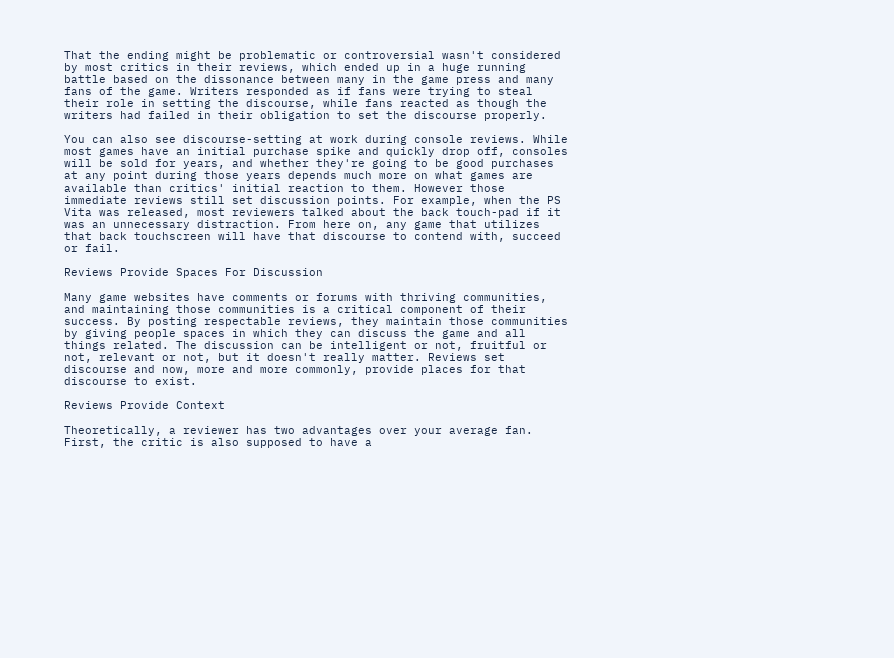That the ending might be problematic or controversial wasn't considered by most critics in their reviews, which ended up in a huge running battle based on the dissonance between many in the game press and many fans of the game. Writers responded as if fans were trying to steal their role in setting the discourse, while fans reacted as though the writers had failed in their obligation to set the discourse properly.

You can also see discourse-setting at work during console reviews. While most games have an initial purchase spike and quickly drop off, consoles will be sold for years, and whether they're going to be good purchases at any point during those years depends much more on what games are available than critics' initial reaction to them. However those immediate reviews still set discussion points. For example, when the PS Vita was released, most reviewers talked about the back touch-pad if it was an unnecessary distraction. From here on, any game that utilizes that back touchscreen will have that discourse to contend with, succeed or fail.

Reviews Provide Spaces For Discussion

Many game websites have comments or forums with thriving communities, and maintaining those communities is a critical component of their success. By posting respectable reviews, they maintain those communities by giving people spaces in which they can discuss the game and all things related. The discussion can be intelligent or not, fruitful or not, relevant or not, but it doesn't really matter. Reviews set discourse and now, more and more commonly, provide places for that discourse to exist.

Reviews Provide Context

Theoretically, a reviewer has two advantages over your average fan. First, the critic is also supposed to have a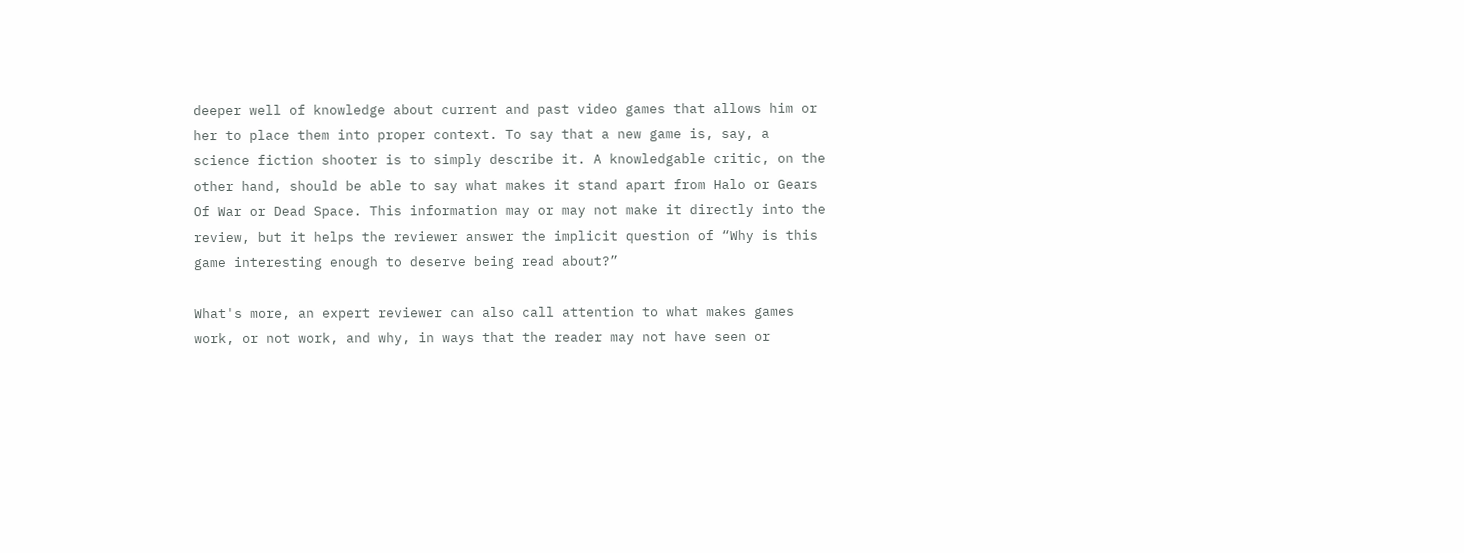deeper well of knowledge about current and past video games that allows him or her to place them into proper context. To say that a new game is, say, a science fiction shooter is to simply describe it. A knowledgable critic, on the other hand, should be able to say what makes it stand apart from Halo or Gears Of War or Dead Space. This information may or may not make it directly into the review, but it helps the reviewer answer the implicit question of “Why is this game interesting enough to deserve being read about?”

What's more, an expert reviewer can also call attention to what makes games work, or not work, and why, in ways that the reader may not have seen or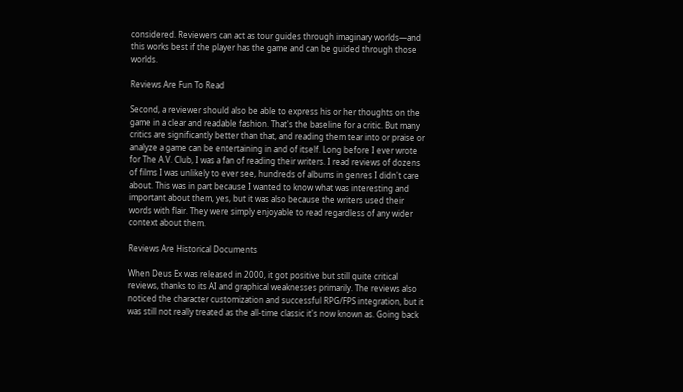considered. Reviewers can act as tour guides through imaginary worlds—and this works best if the player has the game and can be guided through those worlds.

Reviews Are Fun To Read

Second, a reviewer should also be able to express his or her thoughts on the game in a clear and readable fashion. That's the baseline for a critic. But many critics are significantly better than that, and reading them tear into or praise or analyze a game can be entertaining in and of itself. Long before I ever wrote for The A.V. Club, I was a fan of reading their writers. I read reviews of dozens of films I was unlikely to ever see, hundreds of albums in genres I didn't care about. This was in part because I wanted to know what was interesting and important about them, yes, but it was also because the writers used their words with flair. They were simply enjoyable to read regardless of any wider context about them.

Reviews Are Historical Documents

When Deus Ex was released in 2000, it got positive but still quite critical reviews, thanks to its AI and graphical weaknesses primarily. The reviews also noticed the character customization and successful RPG/FPS integration, but it was still not really treated as the all-time classic it's now known as. Going back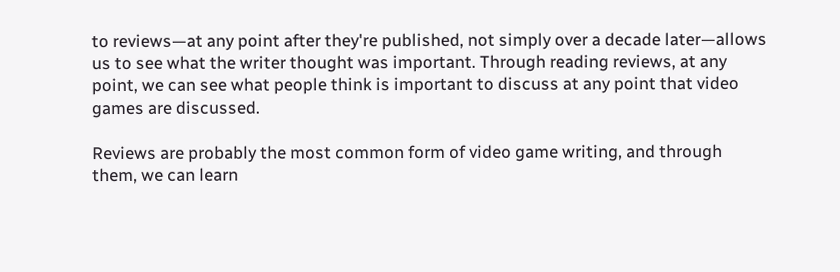to reviews—at any point after they're published, not simply over a decade later—allows us to see what the writer thought was important. Through reading reviews, at any point, we can see what people think is important to discuss at any point that video games are discussed.

Reviews are probably the most common form of video game writing, and through them, we can learn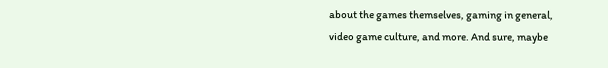about the games themselves, gaming in general, video game culture, and more. And sure, maybe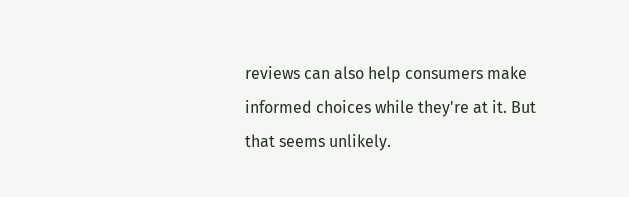reviews can also help consumers make informed choices while they're at it. But that seems unlikely.